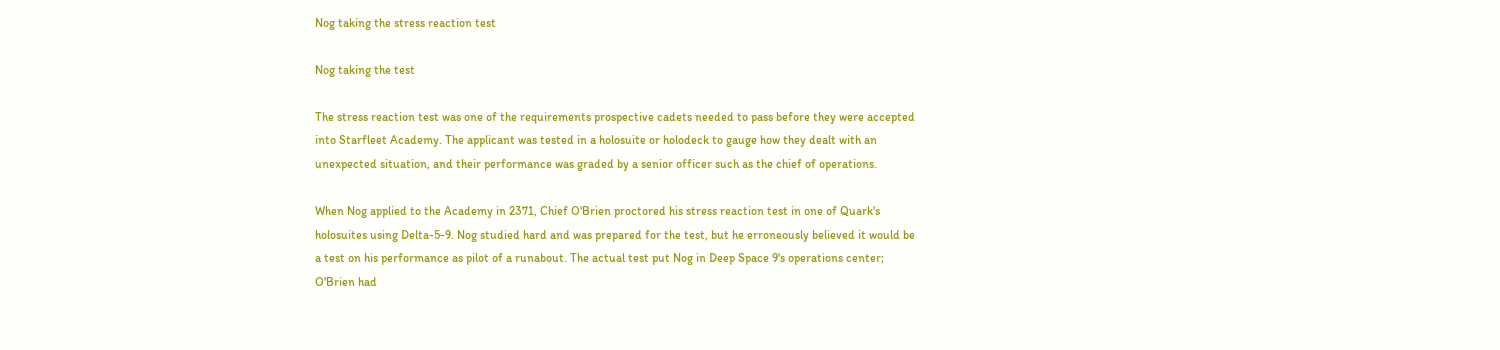Nog taking the stress reaction test

Nog taking the test

The stress reaction test was one of the requirements prospective cadets needed to pass before they were accepted into Starfleet Academy. The applicant was tested in a holosuite or holodeck to gauge how they dealt with an unexpected situation, and their performance was graded by a senior officer such as the chief of operations.

When Nog applied to the Academy in 2371, Chief O'Brien proctored his stress reaction test in one of Quark's holosuites using Delta-5-9. Nog studied hard and was prepared for the test, but he erroneously believed it would be a test on his performance as pilot of a runabout. The actual test put Nog in Deep Space 9's operations center; O'Brien had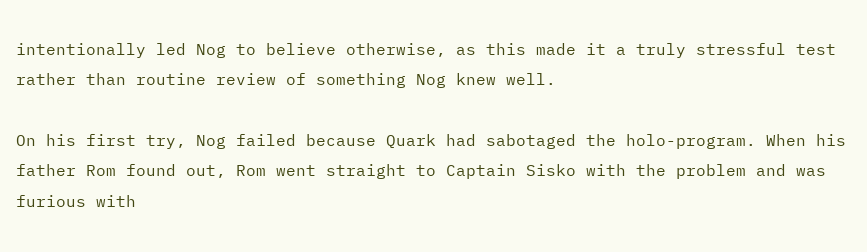intentionally led Nog to believe otherwise, as this made it a truly stressful test rather than routine review of something Nog knew well.

On his first try, Nog failed because Quark had sabotaged the holo-program. When his father Rom found out, Rom went straight to Captain Sisko with the problem and was furious with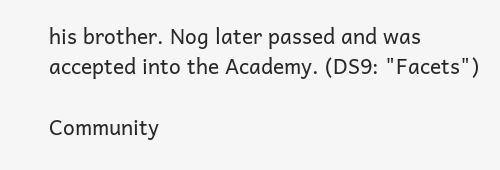his brother. Nog later passed and was accepted into the Academy. (DS9: "Facets")

Community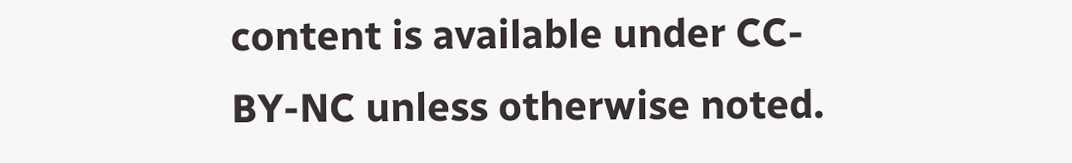content is available under CC-BY-NC unless otherwise noted.